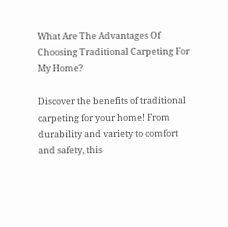What Are The Advantages Of Choosing Traditional Carpeting For My Home?

Discover the benefits of traditional carpeting for your home! From durability and variety to comfort and safety, this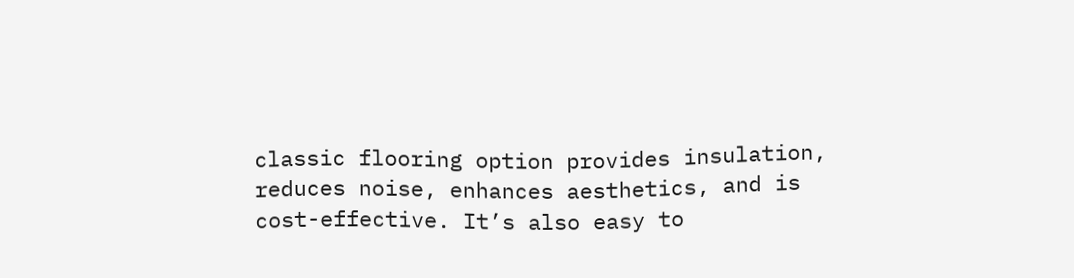classic flooring option provides insulation, reduces noise, enhances aesthetics, and is cost-effective. It’s also easy to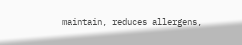maintain, reduces allergens,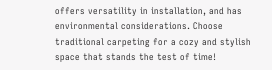offers versatility in installation, and has environmental considerations. Choose traditional carpeting for a cozy and stylish space that stands the test of time!